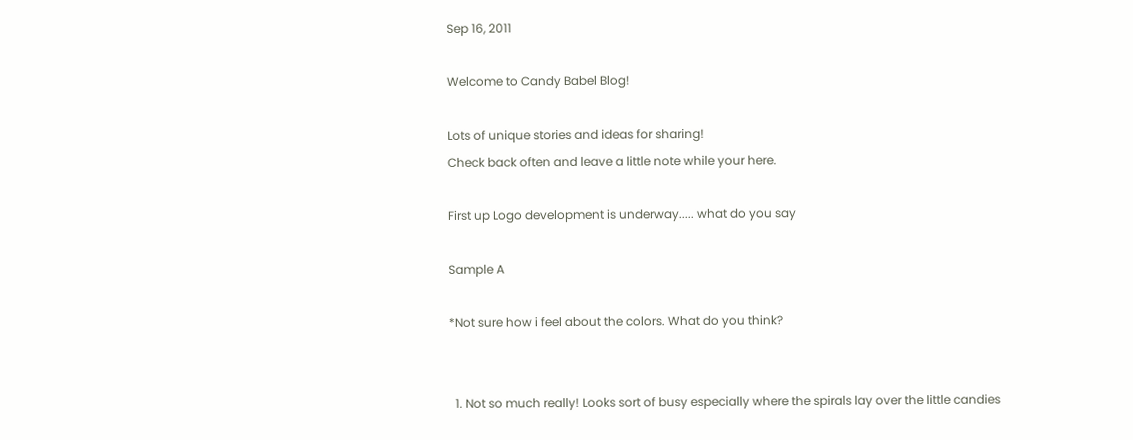Sep 16, 2011

Welcome to Candy Babel Blog!

Lots of unique stories and ideas for sharing!
Check back often and leave a little note while your here.

First up Logo development is underway..... what do you say

Sample A

*Not sure how i feel about the colors. What do you think?


  1. Not so much really! Looks sort of busy especially where the spirals lay over the little candies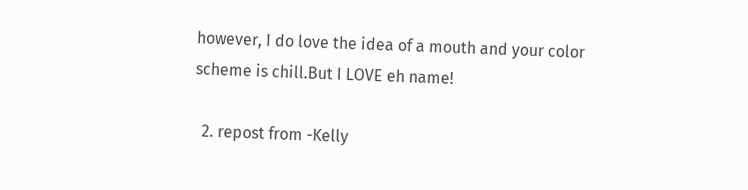however, I do love the idea of a mouth and your color scheme is chill.But I LOVE eh name!

  2. repost from -Kelly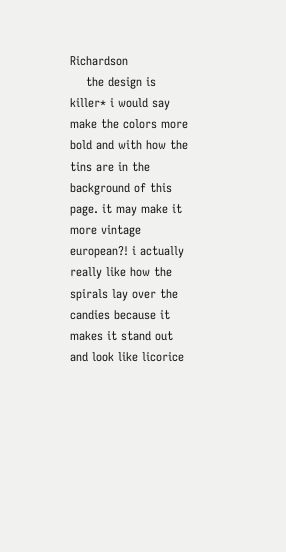Richardson
    the design is killer* i would say make the colors more bold and with how the tins are in the background of this page. it may make it more vintage european?! i actually really like how the spirals lay over the candies because it makes it stand out and look like licorice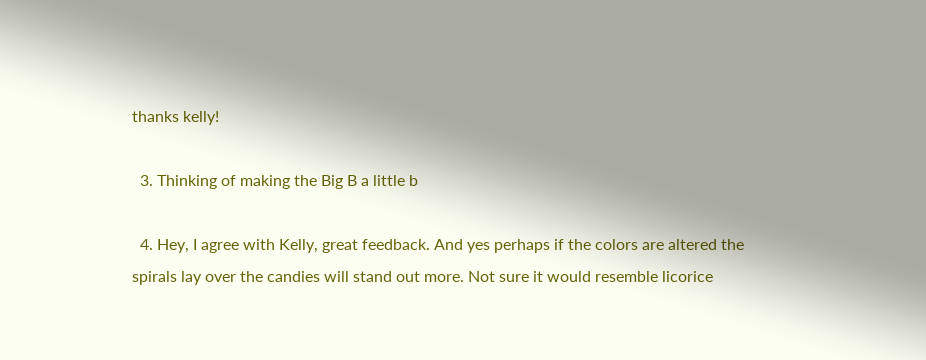thanks kelly!

  3. Thinking of making the Big B a little b

  4. Hey, I agree with Kelly, great feedback. And yes perhaps if the colors are altered the spirals lay over the candies will stand out more. Not sure it would resemble licorice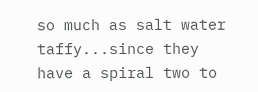so much as salt water taffy...since they have a spiral two to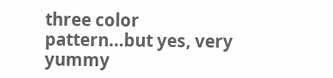three color pattern...but yes, very yummy